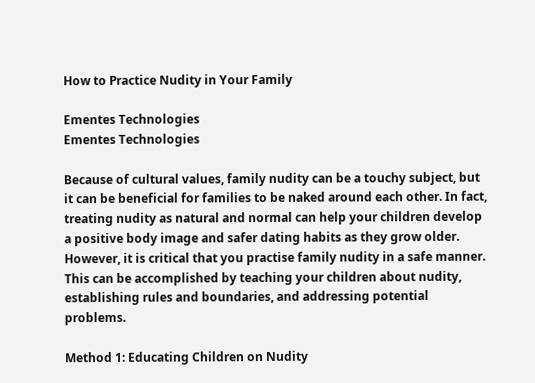How to Practice Nudity in Your Family

Ementes Technologies
Ementes Technologies

Because of cultural values, family nudity can be a touchy subject, but it can be beneficial for families to be naked around each other. In fact, treating nudity as natural and normal can help your children develop a positive body image and safer dating habits as they grow older. However, it is critical that you practise family nudity in a safe manner. This can be accomplished by teaching your children about nudity, establishing rules and boundaries, and addressing potential problems.

Method 1: Educating Children on Nudity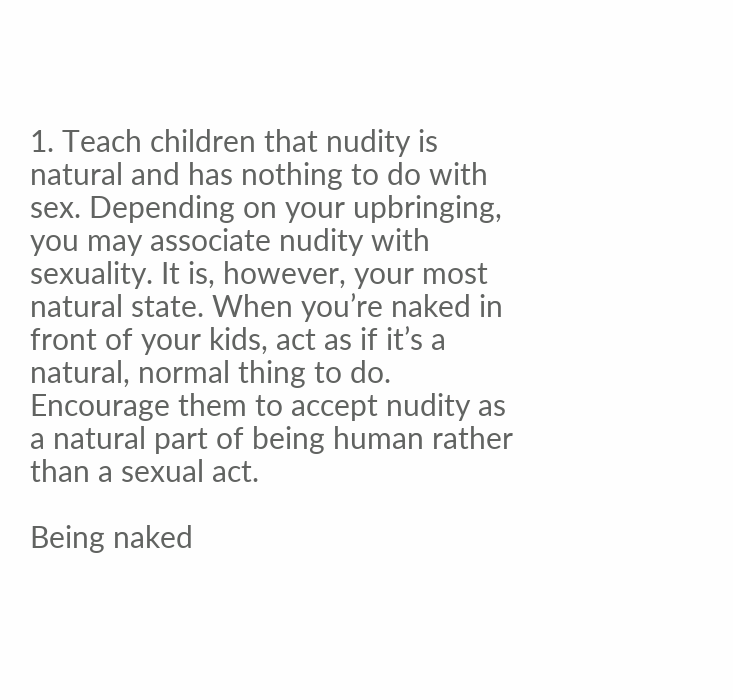1. Teach children that nudity is natural and has nothing to do with sex. Depending on your upbringing, you may associate nudity with sexuality. It is, however, your most natural state. When you’re naked in front of your kids, act as if it’s a natural, normal thing to do. Encourage them to accept nudity as a natural part of being human rather than a sexual act.

Being naked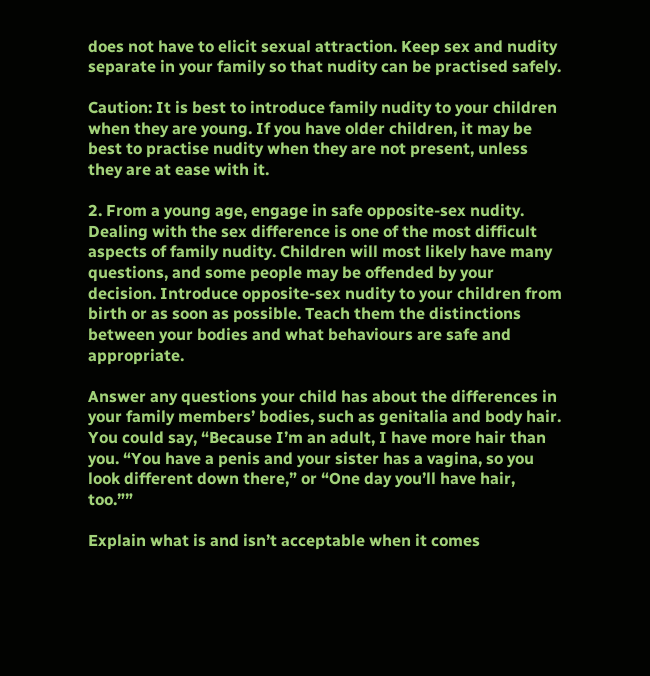does not have to elicit sexual attraction. Keep sex and nudity separate in your family so that nudity can be practised safely.

Caution: It is best to introduce family nudity to your children when they are young. If you have older children, it may be best to practise nudity when they are not present, unless they are at ease with it.

2. From a young age, engage in safe opposite-sex nudity. Dealing with the sex difference is one of the most difficult aspects of family nudity. Children will most likely have many questions, and some people may be offended by your decision. Introduce opposite-sex nudity to your children from birth or as soon as possible. Teach them the distinctions between your bodies and what behaviours are safe and appropriate.

Answer any questions your child has about the differences in your family members’ bodies, such as genitalia and body hair. You could say, “Because I’m an adult, I have more hair than you. “You have a penis and your sister has a vagina, so you look different down there,” or “One day you’ll have hair, too.””

Explain what is and isn’t acceptable when it comes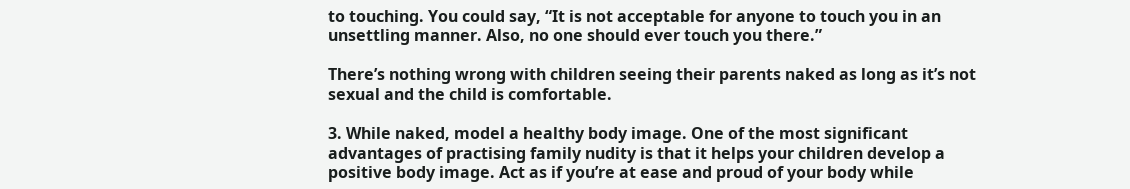to touching. You could say, “It is not acceptable for anyone to touch you in an unsettling manner. Also, no one should ever touch you there.”

There’s nothing wrong with children seeing their parents naked as long as it’s not sexual and the child is comfortable.

3. While naked, model a healthy body image. One of the most significant advantages of practising family nudity is that it helps your children develop a positive body image. Act as if you’re at ease and proud of your body while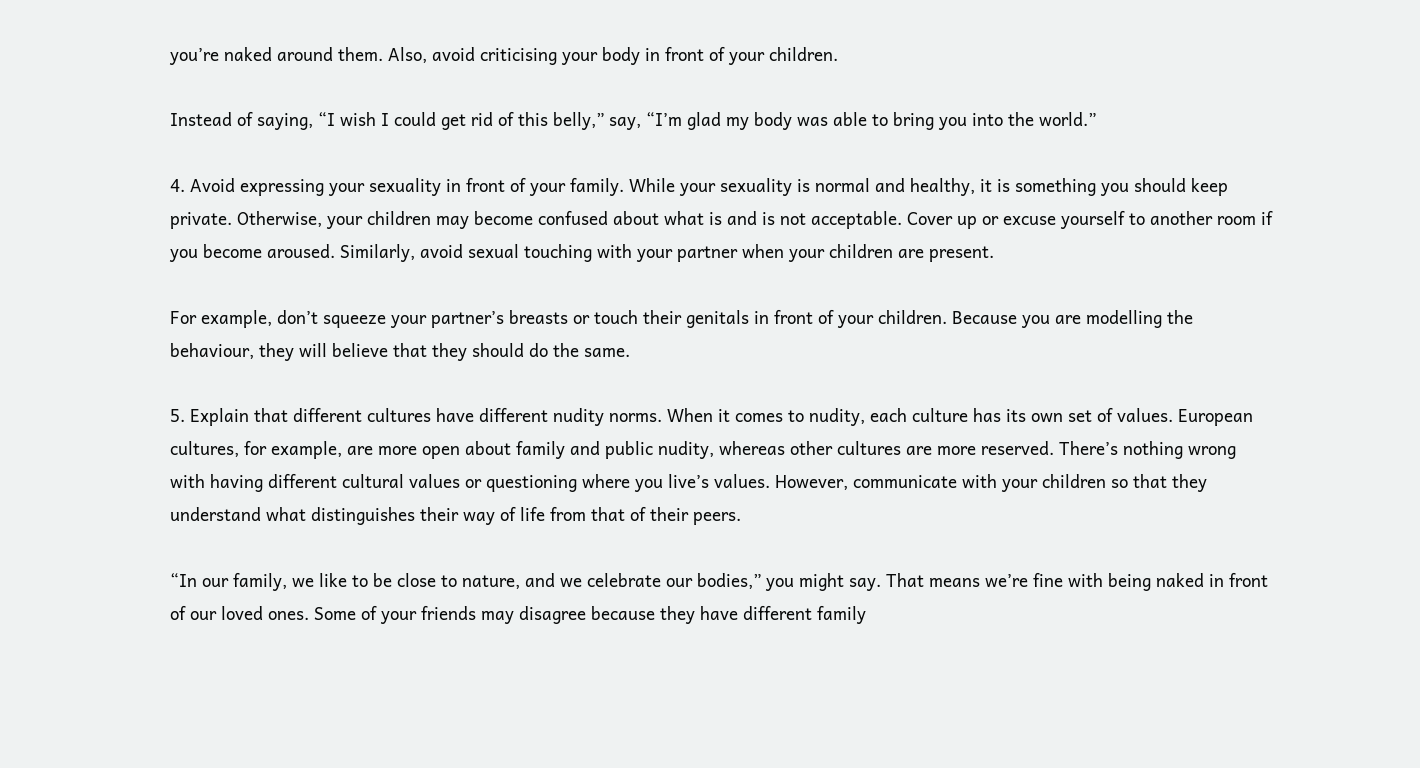you’re naked around them. Also, avoid criticising your body in front of your children.

Instead of saying, “I wish I could get rid of this belly,” say, “I’m glad my body was able to bring you into the world.”

4. Avoid expressing your sexuality in front of your family. While your sexuality is normal and healthy, it is something you should keep private. Otherwise, your children may become confused about what is and is not acceptable. Cover up or excuse yourself to another room if you become aroused. Similarly, avoid sexual touching with your partner when your children are present.

For example, don’t squeeze your partner’s breasts or touch their genitals in front of your children. Because you are modelling the behaviour, they will believe that they should do the same.

5. Explain that different cultures have different nudity norms. When it comes to nudity, each culture has its own set of values. European cultures, for example, are more open about family and public nudity, whereas other cultures are more reserved. There’s nothing wrong with having different cultural values or questioning where you live’s values. However, communicate with your children so that they understand what distinguishes their way of life from that of their peers.

“In our family, we like to be close to nature, and we celebrate our bodies,” you might say. That means we’re fine with being naked in front of our loved ones. Some of your friends may disagree because they have different family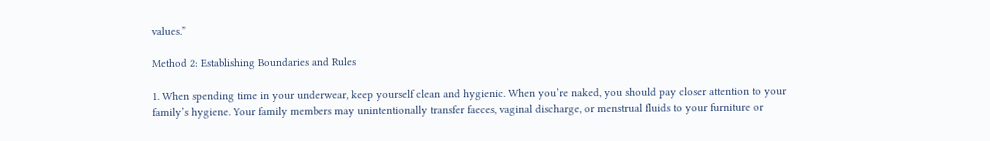values.”

Method 2: Establishing Boundaries and Rules

1. When spending time in your underwear, keep yourself clean and hygienic. When you’re naked, you should pay closer attention to your family’s hygiene. Your family members may unintentionally transfer faeces, vaginal discharge, or menstrual fluids to your furniture or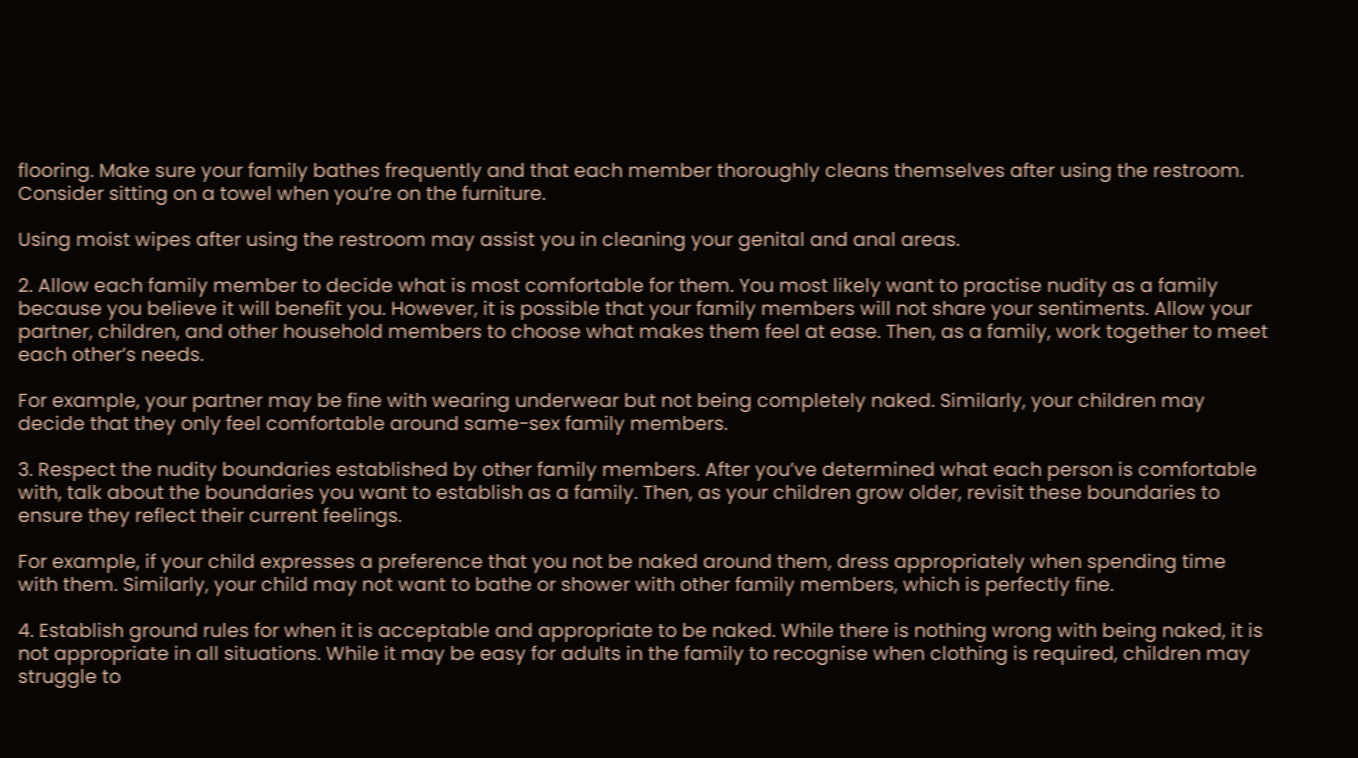flooring. Make sure your family bathes frequently and that each member thoroughly cleans themselves after using the restroom. Consider sitting on a towel when you’re on the furniture.

Using moist wipes after using the restroom may assist you in cleaning your genital and anal areas.

2. Allow each family member to decide what is most comfortable for them. You most likely want to practise nudity as a family because you believe it will benefit you. However, it is possible that your family members will not share your sentiments. Allow your partner, children, and other household members to choose what makes them feel at ease. Then, as a family, work together to meet each other’s needs.

For example, your partner may be fine with wearing underwear but not being completely naked. Similarly, your children may decide that they only feel comfortable around same-sex family members.

3. Respect the nudity boundaries established by other family members. After you’ve determined what each person is comfortable with, talk about the boundaries you want to establish as a family. Then, as your children grow older, revisit these boundaries to ensure they reflect their current feelings.

For example, if your child expresses a preference that you not be naked around them, dress appropriately when spending time with them. Similarly, your child may not want to bathe or shower with other family members, which is perfectly fine.

4. Establish ground rules for when it is acceptable and appropriate to be naked. While there is nothing wrong with being naked, it is not appropriate in all situations. While it may be easy for adults in the family to recognise when clothing is required, children may struggle to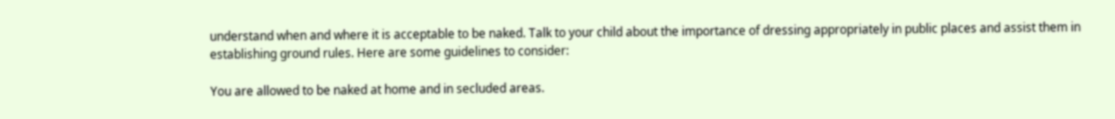understand when and where it is acceptable to be naked. Talk to your child about the importance of dressing appropriately in public places and assist them in establishing ground rules. Here are some guidelines to consider:

You are allowed to be naked at home and in secluded areas.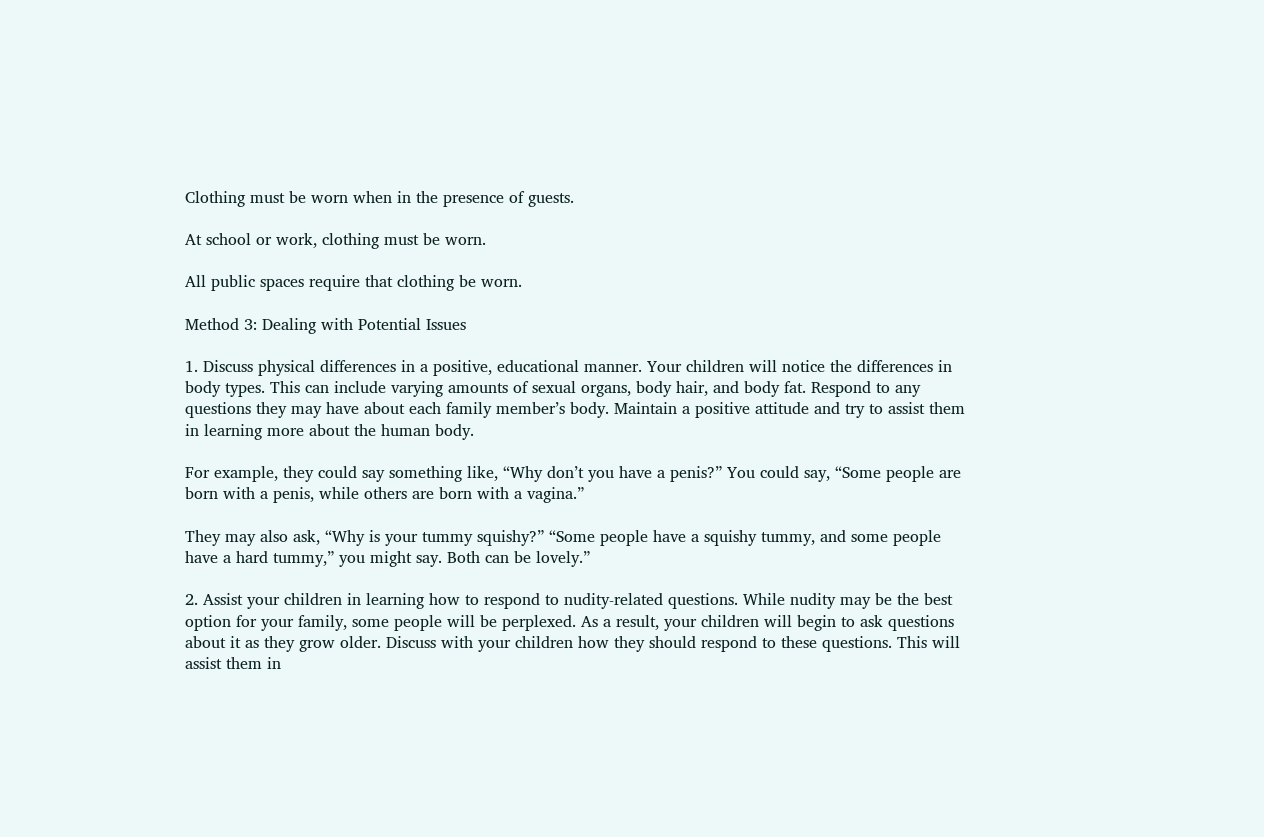Clothing must be worn when in the presence of guests.

At school or work, clothing must be worn.

All public spaces require that clothing be worn.

Method 3: Dealing with Potential Issues

1. Discuss physical differences in a positive, educational manner. Your children will notice the differences in body types. This can include varying amounts of sexual organs, body hair, and body fat. Respond to any questions they may have about each family member’s body. Maintain a positive attitude and try to assist them in learning more about the human body.

For example, they could say something like, “Why don’t you have a penis?” You could say, “Some people are born with a penis, while others are born with a vagina.”

They may also ask, “Why is your tummy squishy?” “Some people have a squishy tummy, and some people have a hard tummy,” you might say. Both can be lovely.”

2. Assist your children in learning how to respond to nudity-related questions. While nudity may be the best option for your family, some people will be perplexed. As a result, your children will begin to ask questions about it as they grow older. Discuss with your children how they should respond to these questions. This will assist them in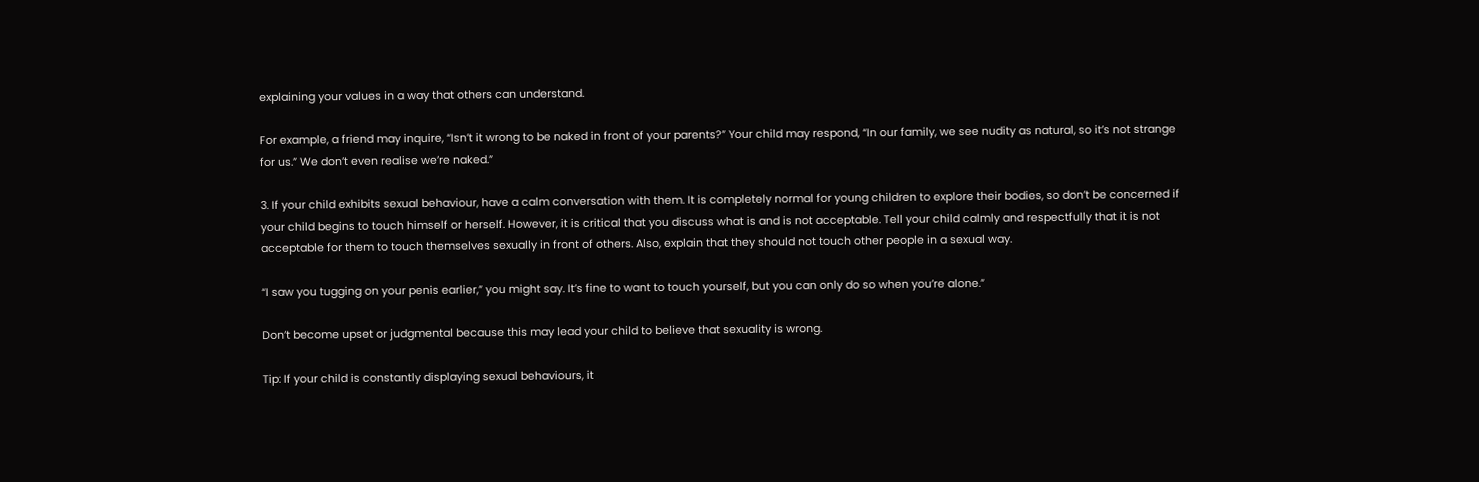explaining your values in a way that others can understand.

For example, a friend may inquire, “Isn’t it wrong to be naked in front of your parents?” Your child may respond, “In our family, we see nudity as natural, so it’s not strange for us.” We don’t even realise we’re naked.”

3. If your child exhibits sexual behaviour, have a calm conversation with them. It is completely normal for young children to explore their bodies, so don’t be concerned if your child begins to touch himself or herself. However, it is critical that you discuss what is and is not acceptable. Tell your child calmly and respectfully that it is not acceptable for them to touch themselves sexually in front of others. Also, explain that they should not touch other people in a sexual way.

“I saw you tugging on your penis earlier,” you might say. It’s fine to want to touch yourself, but you can only do so when you’re alone.”

Don’t become upset or judgmental because this may lead your child to believe that sexuality is wrong.

Tip: If your child is constantly displaying sexual behaviours, it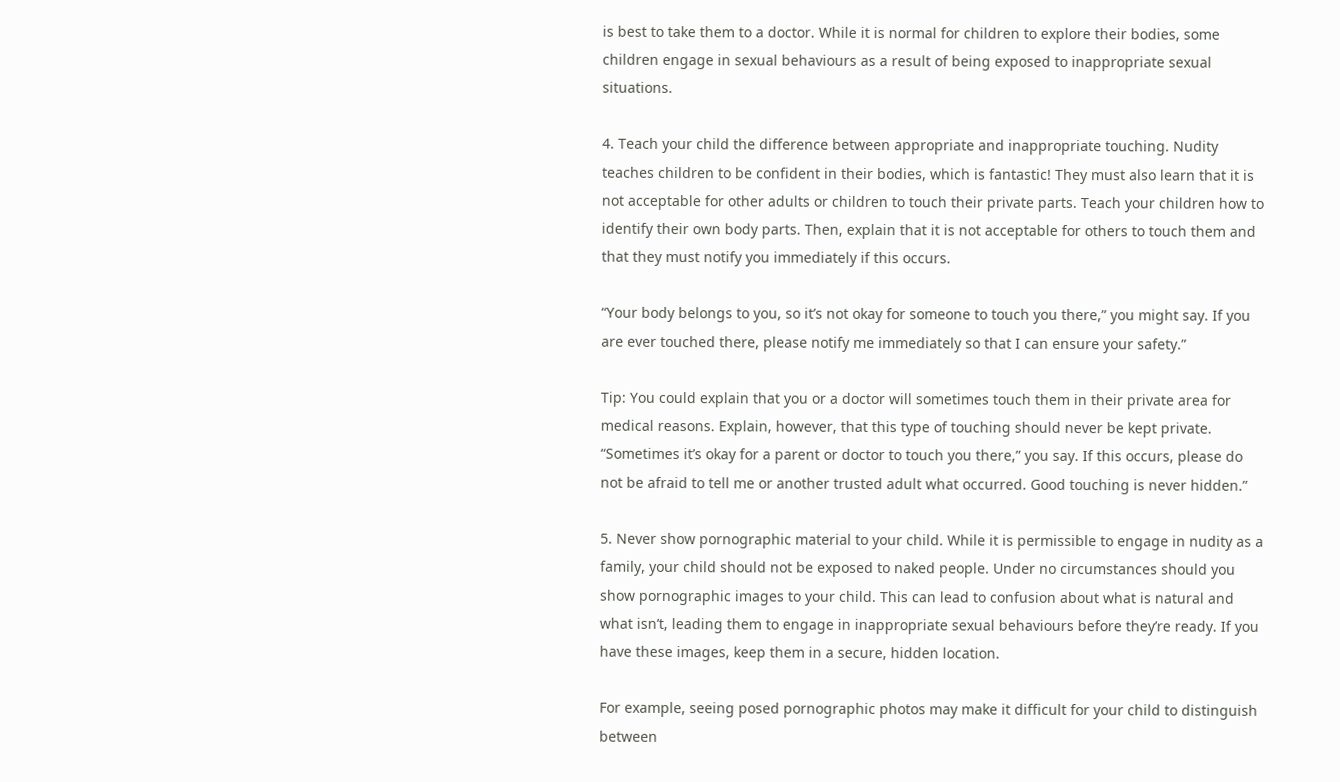is best to take them to a doctor. While it is normal for children to explore their bodies, some children engage in sexual behaviours as a result of being exposed to inappropriate sexual situations.

4. Teach your child the difference between appropriate and inappropriate touching. Nudity teaches children to be confident in their bodies, which is fantastic! They must also learn that it is not acceptable for other adults or children to touch their private parts. Teach your children how to identify their own body parts. Then, explain that it is not acceptable for others to touch them and that they must notify you immediately if this occurs.

“Your body belongs to you, so it’s not okay for someone to touch you there,” you might say. If you are ever touched there, please notify me immediately so that I can ensure your safety.”

Tip: You could explain that you or a doctor will sometimes touch them in their private area for medical reasons. Explain, however, that this type of touching should never be kept private. “Sometimes it’s okay for a parent or doctor to touch you there,” you say. If this occurs, please do not be afraid to tell me or another trusted adult what occurred. Good touching is never hidden.”

5. Never show pornographic material to your child. While it is permissible to engage in nudity as a family, your child should not be exposed to naked people. Under no circumstances should you show pornographic images to your child. This can lead to confusion about what is natural and what isn’t, leading them to engage in inappropriate sexual behaviours before they’re ready. If you have these images, keep them in a secure, hidden location.

For example, seeing posed pornographic photos may make it difficult for your child to distinguish between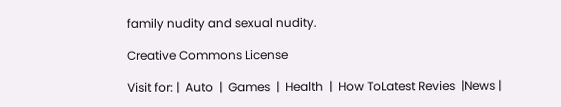family nudity and sexual nudity.

Creative Commons License

Visit for: |  Auto  |  Games  |  Health  |  How ToLatest Revies  |News |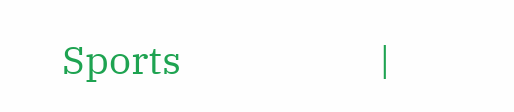Sports                      |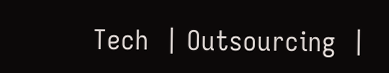Tech  | Outsourcing  |